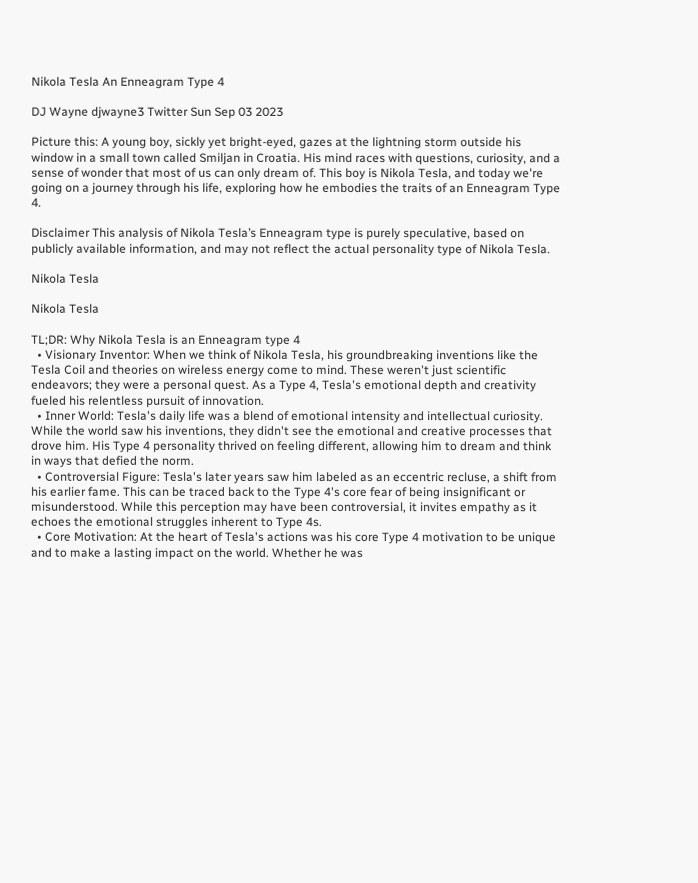Nikola Tesla An Enneagram Type 4

DJ Wayne djwayne3 Twitter Sun Sep 03 2023

Picture this: A young boy, sickly yet bright-eyed, gazes at the lightning storm outside his window in a small town called Smiljan in Croatia. His mind races with questions, curiosity, and a sense of wonder that most of us can only dream of. This boy is Nikola Tesla, and today we're going on a journey through his life, exploring how he embodies the traits of an Enneagram Type 4.

Disclaimer This analysis of Nikola Tesla’s Enneagram type is purely speculative, based on publicly available information, and may not reflect the actual personality type of Nikola Tesla.

Nikola Tesla

Nikola Tesla

TL;DR: Why Nikola Tesla is an Enneagram type 4
  • Visionary Inventor: When we think of Nikola Tesla, his groundbreaking inventions like the Tesla Coil and theories on wireless energy come to mind. These weren't just scientific endeavors; they were a personal quest. As a Type 4, Tesla's emotional depth and creativity fueled his relentless pursuit of innovation.
  • Inner World: Tesla's daily life was a blend of emotional intensity and intellectual curiosity. While the world saw his inventions, they didn't see the emotional and creative processes that drove him. His Type 4 personality thrived on feeling different, allowing him to dream and think in ways that defied the norm.
  • Controversial Figure: Tesla's later years saw him labeled as an eccentric recluse, a shift from his earlier fame. This can be traced back to the Type 4's core fear of being insignificant or misunderstood. While this perception may have been controversial, it invites empathy as it echoes the emotional struggles inherent to Type 4s.
  • Core Motivation: At the heart of Tesla's actions was his core Type 4 motivation to be unique and to make a lasting impact on the world. Whether he was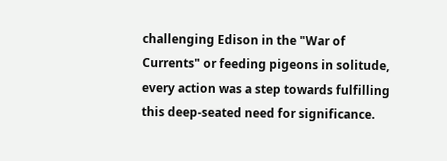challenging Edison in the "War of Currents" or feeding pigeons in solitude, every action was a step towards fulfilling this deep-seated need for significance.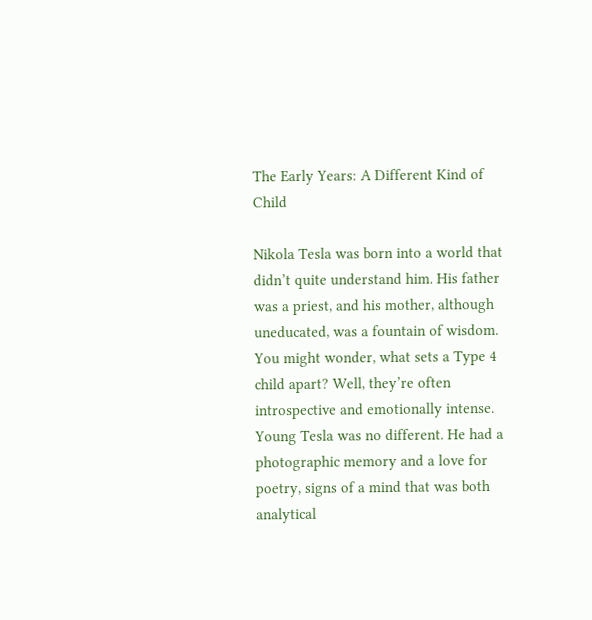The Early Years: A Different Kind of Child

Nikola Tesla was born into a world that didn’t quite understand him. His father was a priest, and his mother, although uneducated, was a fountain of wisdom. You might wonder, what sets a Type 4 child apart? Well, they’re often introspective and emotionally intense. Young Tesla was no different. He had a photographic memory and a love for poetry, signs of a mind that was both analytical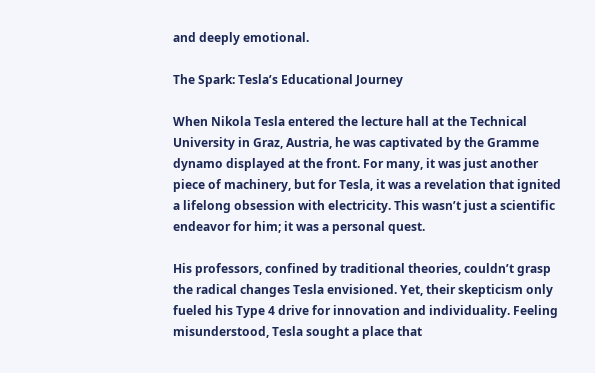and deeply emotional.

The Spark: Tesla’s Educational Journey

When Nikola Tesla entered the lecture hall at the Technical University in Graz, Austria, he was captivated by the Gramme dynamo displayed at the front. For many, it was just another piece of machinery, but for Tesla, it was a revelation that ignited a lifelong obsession with electricity. This wasn’t just a scientific endeavor for him; it was a personal quest.

His professors, confined by traditional theories, couldn’t grasp the radical changes Tesla envisioned. Yet, their skepticism only fueled his Type 4 drive for innovation and individuality. Feeling misunderstood, Tesla sought a place that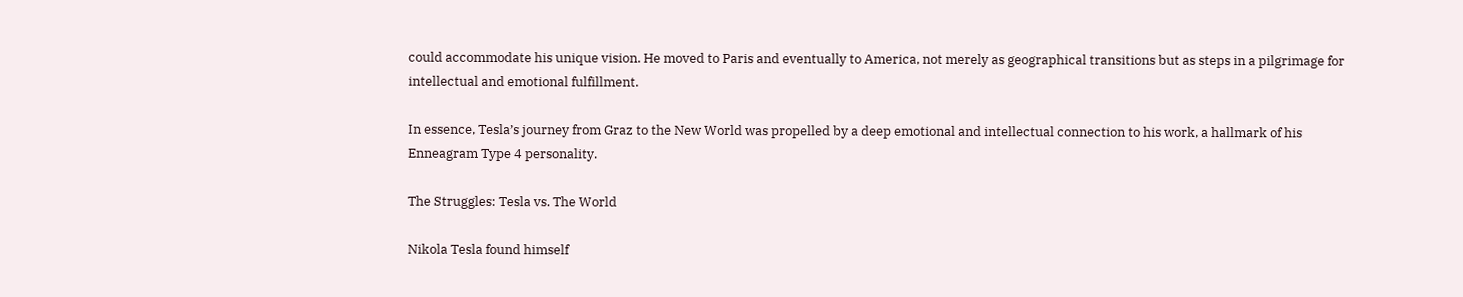could accommodate his unique vision. He moved to Paris and eventually to America, not merely as geographical transitions but as steps in a pilgrimage for intellectual and emotional fulfillment.

In essence, Tesla’s journey from Graz to the New World was propelled by a deep emotional and intellectual connection to his work, a hallmark of his Enneagram Type 4 personality.

The Struggles: Tesla vs. The World

Nikola Tesla found himself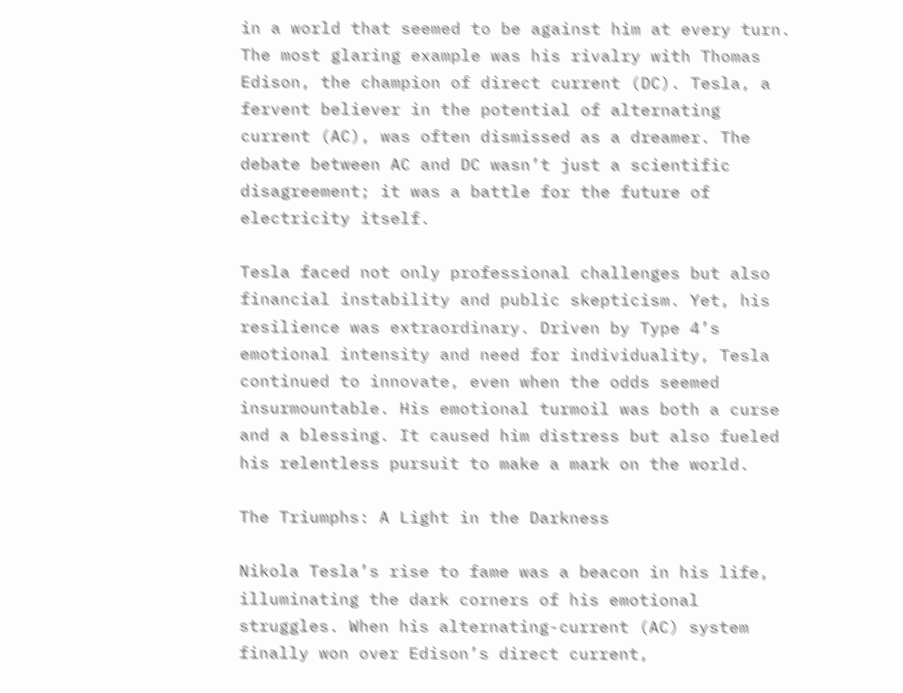in a world that seemed to be against him at every turn. The most glaring example was his rivalry with Thomas Edison, the champion of direct current (DC). Tesla, a fervent believer in the potential of alternating current (AC), was often dismissed as a dreamer. The debate between AC and DC wasn’t just a scientific disagreement; it was a battle for the future of electricity itself.

Tesla faced not only professional challenges but also financial instability and public skepticism. Yet, his resilience was extraordinary. Driven by Type 4’s emotional intensity and need for individuality, Tesla continued to innovate, even when the odds seemed insurmountable. His emotional turmoil was both a curse and a blessing. It caused him distress but also fueled his relentless pursuit to make a mark on the world.

The Triumphs: A Light in the Darkness

Nikola Tesla’s rise to fame was a beacon in his life, illuminating the dark corners of his emotional struggles. When his alternating-current (AC) system finally won over Edison’s direct current,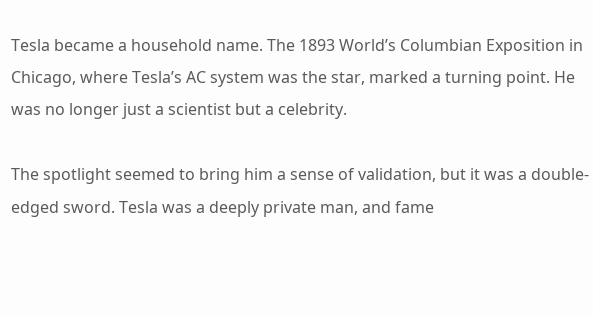Tesla became a household name. The 1893 World’s Columbian Exposition in Chicago, where Tesla’s AC system was the star, marked a turning point. He was no longer just a scientist but a celebrity.

The spotlight seemed to bring him a sense of validation, but it was a double-edged sword. Tesla was a deeply private man, and fame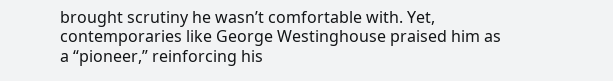brought scrutiny he wasn’t comfortable with. Yet, contemporaries like George Westinghouse praised him as a “pioneer,” reinforcing his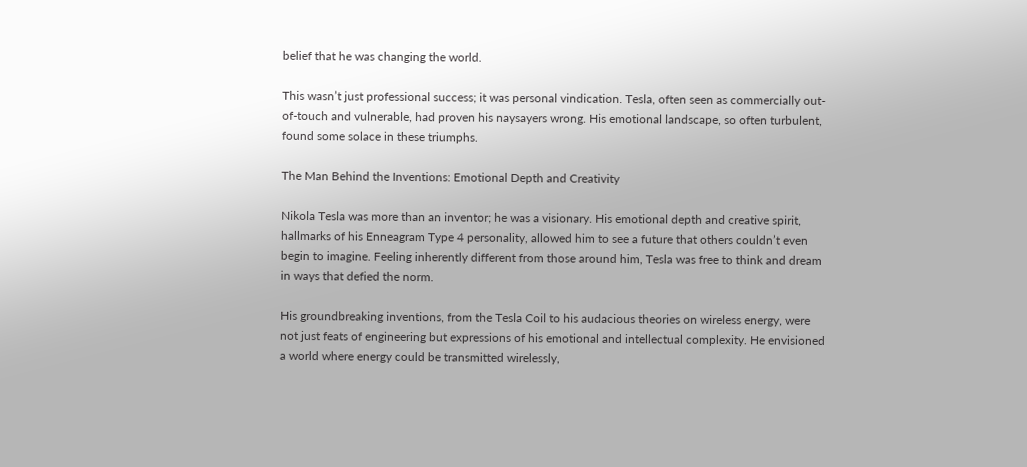belief that he was changing the world.

This wasn’t just professional success; it was personal vindication. Tesla, often seen as commercially out-of-touch and vulnerable, had proven his naysayers wrong. His emotional landscape, so often turbulent, found some solace in these triumphs.

The Man Behind the Inventions: Emotional Depth and Creativity

Nikola Tesla was more than an inventor; he was a visionary. His emotional depth and creative spirit, hallmarks of his Enneagram Type 4 personality, allowed him to see a future that others couldn’t even begin to imagine. Feeling inherently different from those around him, Tesla was free to think and dream in ways that defied the norm.

His groundbreaking inventions, from the Tesla Coil to his audacious theories on wireless energy, were not just feats of engineering but expressions of his emotional and intellectual complexity. He envisioned a world where energy could be transmitted wirelessly,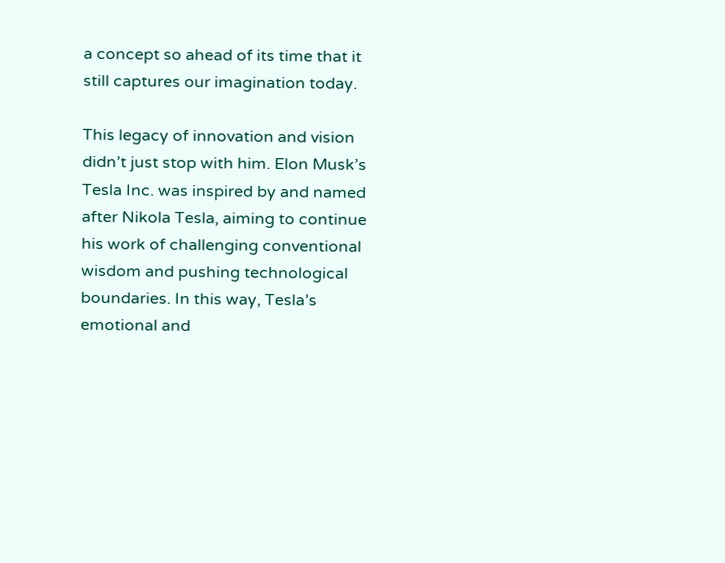a concept so ahead of its time that it still captures our imagination today.

This legacy of innovation and vision didn’t just stop with him. Elon Musk’s Tesla Inc. was inspired by and named after Nikola Tesla, aiming to continue his work of challenging conventional wisdom and pushing technological boundaries. In this way, Tesla’s emotional and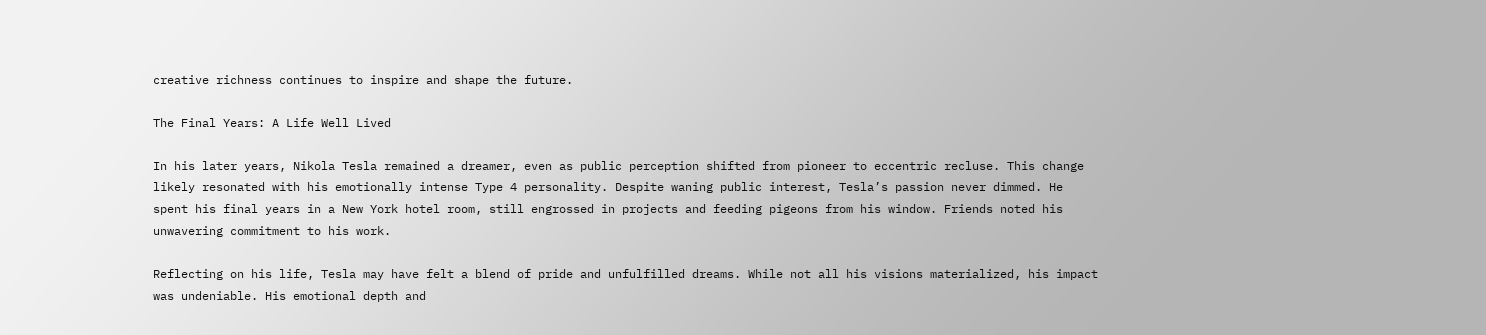creative richness continues to inspire and shape the future.

The Final Years: A Life Well Lived

In his later years, Nikola Tesla remained a dreamer, even as public perception shifted from pioneer to eccentric recluse. This change likely resonated with his emotionally intense Type 4 personality. Despite waning public interest, Tesla’s passion never dimmed. He spent his final years in a New York hotel room, still engrossed in projects and feeding pigeons from his window. Friends noted his unwavering commitment to his work.

Reflecting on his life, Tesla may have felt a blend of pride and unfulfilled dreams. While not all his visions materialized, his impact was undeniable. His emotional depth and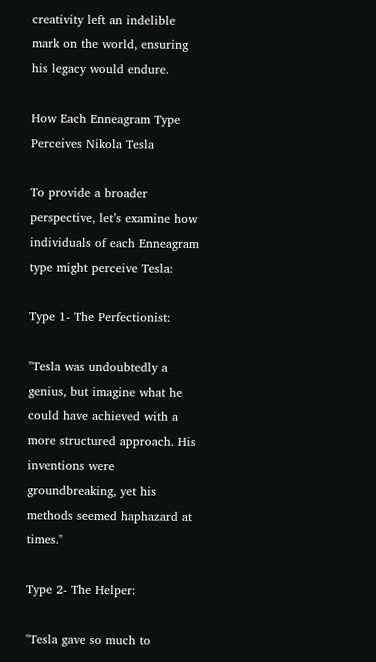creativity left an indelible mark on the world, ensuring his legacy would endure.

How Each Enneagram Type Perceives Nikola Tesla

To provide a broader perspective, let’s examine how individuals of each Enneagram type might perceive Tesla:

Type 1- The Perfectionist:

"Tesla was undoubtedly a genius, but imagine what he could have achieved with a more structured approach. His inventions were groundbreaking, yet his methods seemed haphazard at times."

Type 2- The Helper:

"Tesla gave so much to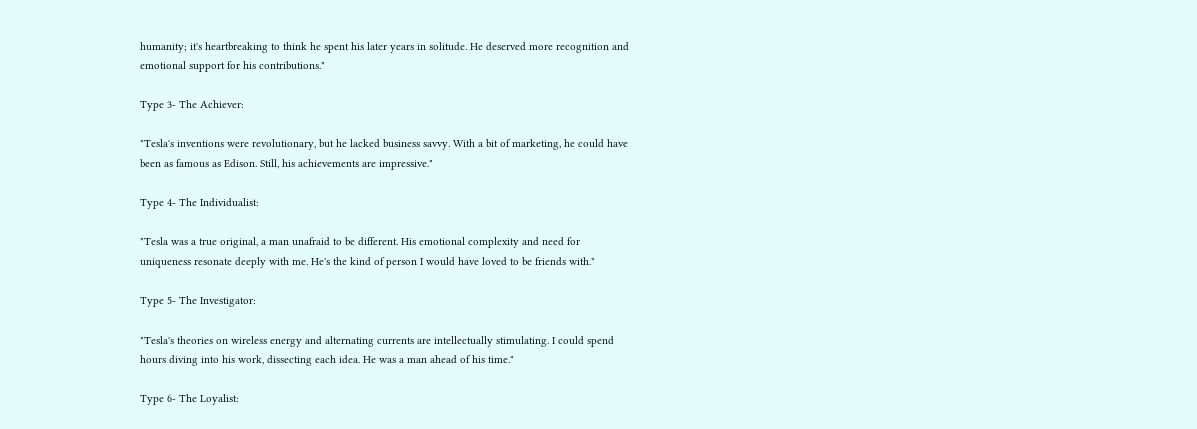humanity; it's heartbreaking to think he spent his later years in solitude. He deserved more recognition and emotional support for his contributions."

Type 3- The Achiever:

"Tesla's inventions were revolutionary, but he lacked business savvy. With a bit of marketing, he could have been as famous as Edison. Still, his achievements are impressive."

Type 4- The Individualist:

"Tesla was a true original, a man unafraid to be different. His emotional complexity and need for uniqueness resonate deeply with me. He's the kind of person I would have loved to be friends with."

Type 5- The Investigator:

"Tesla's theories on wireless energy and alternating currents are intellectually stimulating. I could spend hours diving into his work, dissecting each idea. He was a man ahead of his time."

Type 6- The Loyalist: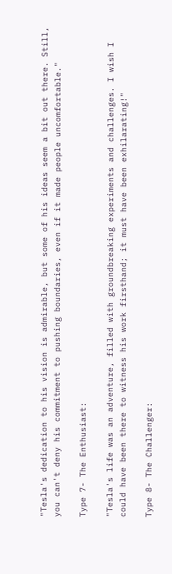"Tesla's dedication to his vision is admirable, but some of his ideas seem a bit out there. Still, you can't deny his commitment to pushing boundaries, even if it made people uncomfortable."

Type 7- The Enthusiast:

"Tesla's life was an adventure, filled with groundbreaking experiments and challenges. I wish I could have been there to witness his work firsthand; it must have been exhilarating!"

Type 8- The Challenger: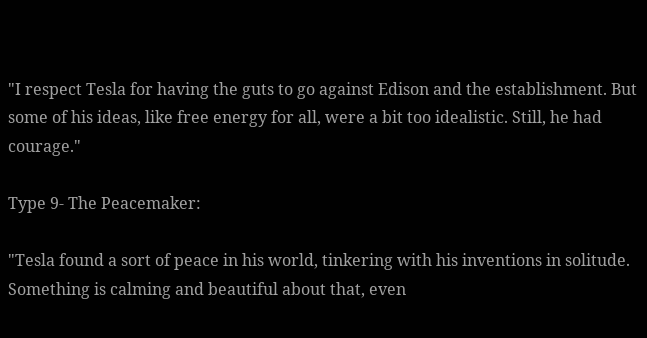"I respect Tesla for having the guts to go against Edison and the establishment. But some of his ideas, like free energy for all, were a bit too idealistic. Still, he had courage."

Type 9- The Peacemaker:

"Tesla found a sort of peace in his world, tinkering with his inventions in solitude. Something is calming and beautiful about that, even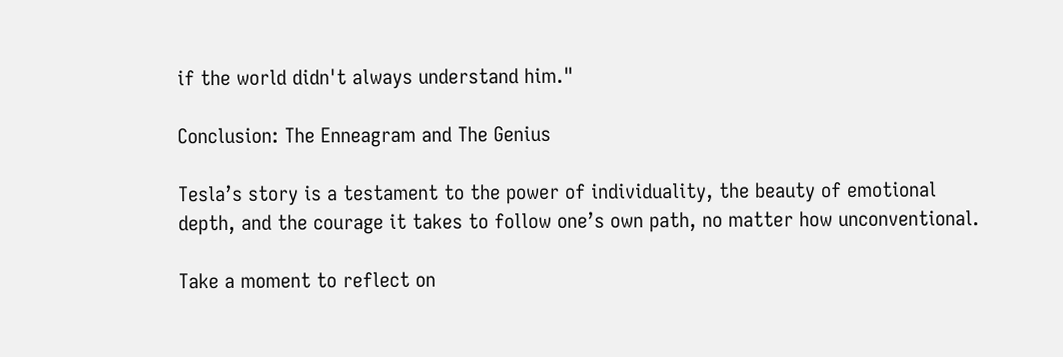if the world didn't always understand him."

Conclusion: The Enneagram and The Genius

Tesla’s story is a testament to the power of individuality, the beauty of emotional depth, and the courage it takes to follow one’s own path, no matter how unconventional.

Take a moment to reflect on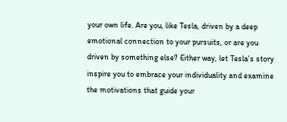your own life. Are you, like Tesla, driven by a deep emotional connection to your pursuits, or are you driven by something else? Either way, let Tesla’s story inspire you to embrace your individuality and examine the motivations that guide your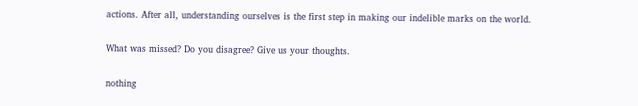actions. After all, understanding ourselves is the first step in making our indelible marks on the world.

What was missed? Do you disagree? Give us your thoughts.

nothing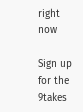right now

Sign up for the 9takes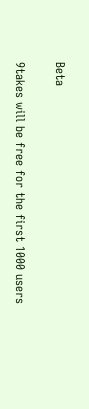Beta

9takes will be free for the first 1000 users